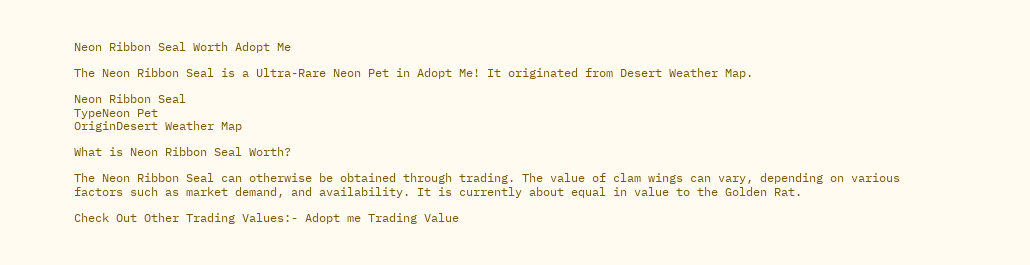Neon Ribbon Seal Worth Adopt Me

The Neon Ribbon Seal is a Ultra-Rare Neon Pet in Adopt Me! It originated from Desert Weather Map.

Neon Ribbon Seal
TypeNeon Pet
OriginDesert Weather Map

What is Neon Ribbon Seal Worth?

The Neon Ribbon Seal can otherwise be obtained through trading. The value of clam wings can vary, depending on various factors such as market demand, and availability. It is currently about equal in value to the Golden Rat.

Check Out Other Trading Values:- Adopt me Trading Value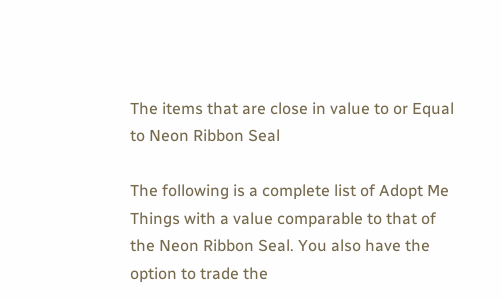The items that are close in value to or Equal to Neon Ribbon Seal

The following is a complete list of Adopt Me Things with a value comparable to that of the Neon Ribbon Seal. You also have the option to trade the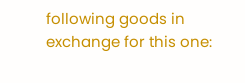following goods in exchange for this one: